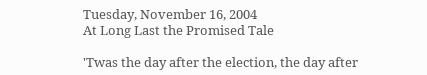Tuesday, November 16, 2004
At Long Last the Promised Tale

'Twas the day after the election, the day after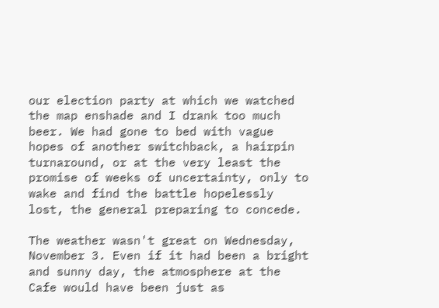our election party at which we watched the map enshade and I drank too much beer. We had gone to bed with vague hopes of another switchback, a hairpin turnaround, or at the very least the promise of weeks of uncertainty, only to wake and find the battle hopelessly lost, the general preparing to concede.

The weather wasn't great on Wednesday, November 3. Even if it had been a bright and sunny day, the atmosphere at the Cafe would have been just as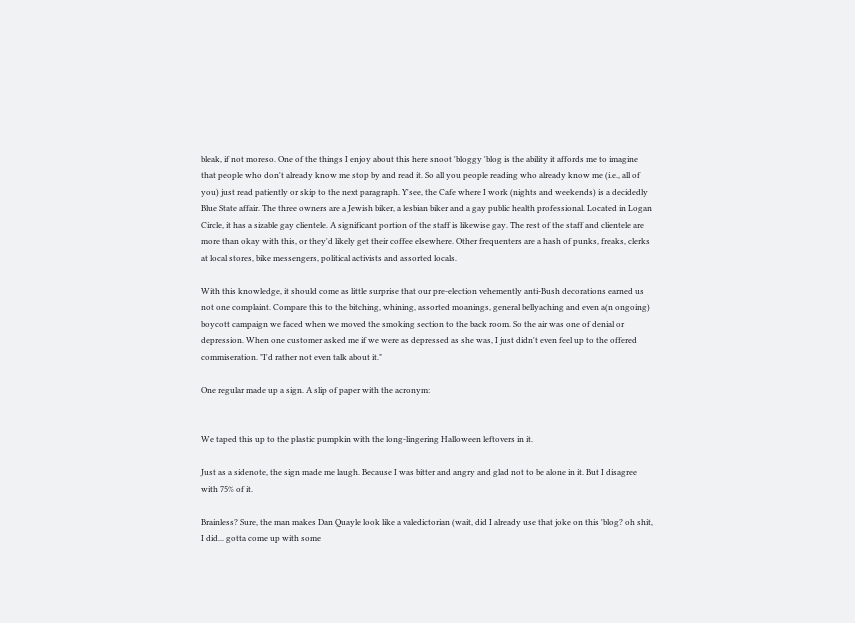bleak, if not moreso. One of the things I enjoy about this here snoot 'bloggy 'blog is the ability it affords me to imagine that people who don't already know me stop by and read it. So all you people reading who already know me (i.e., all of you) just read patiently or skip to the next paragraph. Y'see, the Cafe where I work (nights and weekends) is a decidedly Blue State affair. The three owners are a Jewish biker, a lesbian biker and a gay public health professional. Located in Logan Circle, it has a sizable gay clientele. A significant portion of the staff is likewise gay. The rest of the staff and clientele are more than okay with this, or they'd likely get their coffee elsewhere. Other frequenters are a hash of punks, freaks, clerks at local stores, bike messengers, political activists and assorted locals.

With this knowledge, it should come as little surprise that our pre-election vehemently anti-Bush decorations earned us not one complaint. Compare this to the bitching, whining, assorted moanings, general bellyaching and even a(n ongoing) boycott campaign we faced when we moved the smoking section to the back room. So the air was one of denial or depression. When one customer asked me if we were as depressed as she was, I just didn't even feel up to the offered commiseration. "I'd rather not even talk about it."

One regular made up a sign. A slip of paper with the acronym:


We taped this up to the plastic pumpkin with the long-lingering Halloween leftovers in it.

Just as a sidenote, the sign made me laugh. Because I was bitter and angry and glad not to be alone in it. But I disagree with 75% of it.

Brainless? Sure, the man makes Dan Quayle look like a valedictorian (wait, did I already use that joke on this 'blog? oh shit, I did... gotta come up with some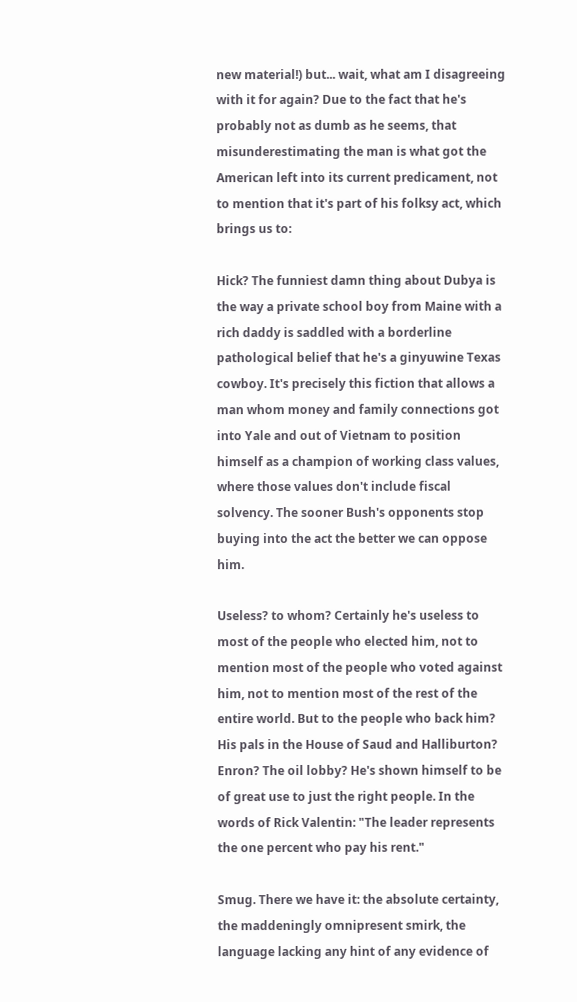new material!) but... wait, what am I disagreeing with it for again? Due to the fact that he's probably not as dumb as he seems, that misunderestimating the man is what got the American left into its current predicament, not to mention that it's part of his folksy act, which brings us to:

Hick? The funniest damn thing about Dubya is the way a private school boy from Maine with a rich daddy is saddled with a borderline pathological belief that he's a ginyuwine Texas cowboy. It's precisely this fiction that allows a man whom money and family connections got into Yale and out of Vietnam to position himself as a champion of working class values, where those values don't include fiscal solvency. The sooner Bush's opponents stop buying into the act the better we can oppose him.

Useless? to whom? Certainly he's useless to most of the people who elected him, not to mention most of the people who voted against him, not to mention most of the rest of the entire world. But to the people who back him? His pals in the House of Saud and Halliburton? Enron? The oil lobby? He's shown himself to be of great use to just the right people. In the words of Rick Valentin: "The leader represents the one percent who pay his rent."

Smug. There we have it: the absolute certainty, the maddeningly omnipresent smirk, the language lacking any hint of any evidence of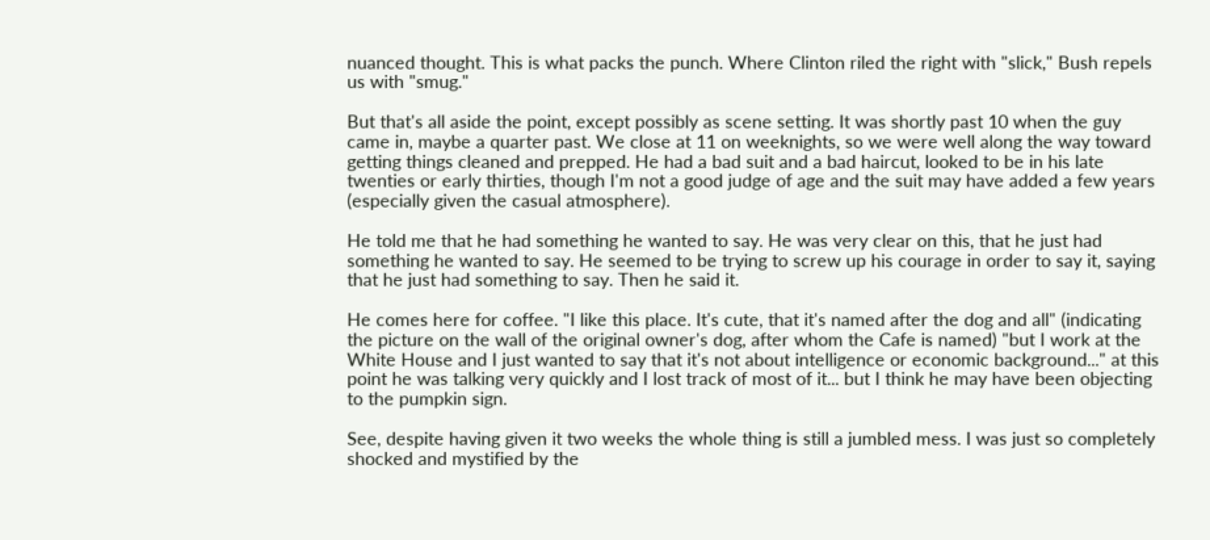nuanced thought. This is what packs the punch. Where Clinton riled the right with "slick," Bush repels us with "smug."

But that's all aside the point, except possibly as scene setting. It was shortly past 10 when the guy came in, maybe a quarter past. We close at 11 on weeknights, so we were well along the way toward getting things cleaned and prepped. He had a bad suit and a bad haircut, looked to be in his late twenties or early thirties, though I'm not a good judge of age and the suit may have added a few years (especially given the casual atmosphere).

He told me that he had something he wanted to say. He was very clear on this, that he just had something he wanted to say. He seemed to be trying to screw up his courage in order to say it, saying that he just had something to say. Then he said it.

He comes here for coffee. "I like this place. It's cute, that it's named after the dog and all" (indicating the picture on the wall of the original owner's dog, after whom the Cafe is named) "but I work at the White House and I just wanted to say that it's not about intelligence or economic background..." at this point he was talking very quickly and I lost track of most of it... but I think he may have been objecting to the pumpkin sign.

See, despite having given it two weeks the whole thing is still a jumbled mess. I was just so completely shocked and mystified by the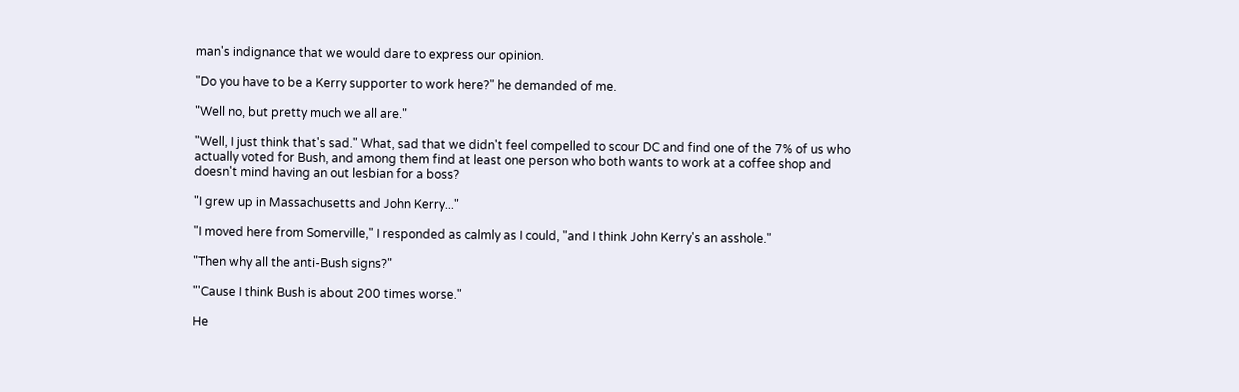man's indignance that we would dare to express our opinion.

"Do you have to be a Kerry supporter to work here?" he demanded of me.

"Well no, but pretty much we all are."

"Well, I just think that's sad." What, sad that we didn't feel compelled to scour DC and find one of the 7% of us who actually voted for Bush, and among them find at least one person who both wants to work at a coffee shop and doesn't mind having an out lesbian for a boss?

"I grew up in Massachusetts and John Kerry..."

"I moved here from Somerville," I responded as calmly as I could, "and I think John Kerry's an asshole."

"Then why all the anti-Bush signs?"

"'Cause I think Bush is about 200 times worse."

He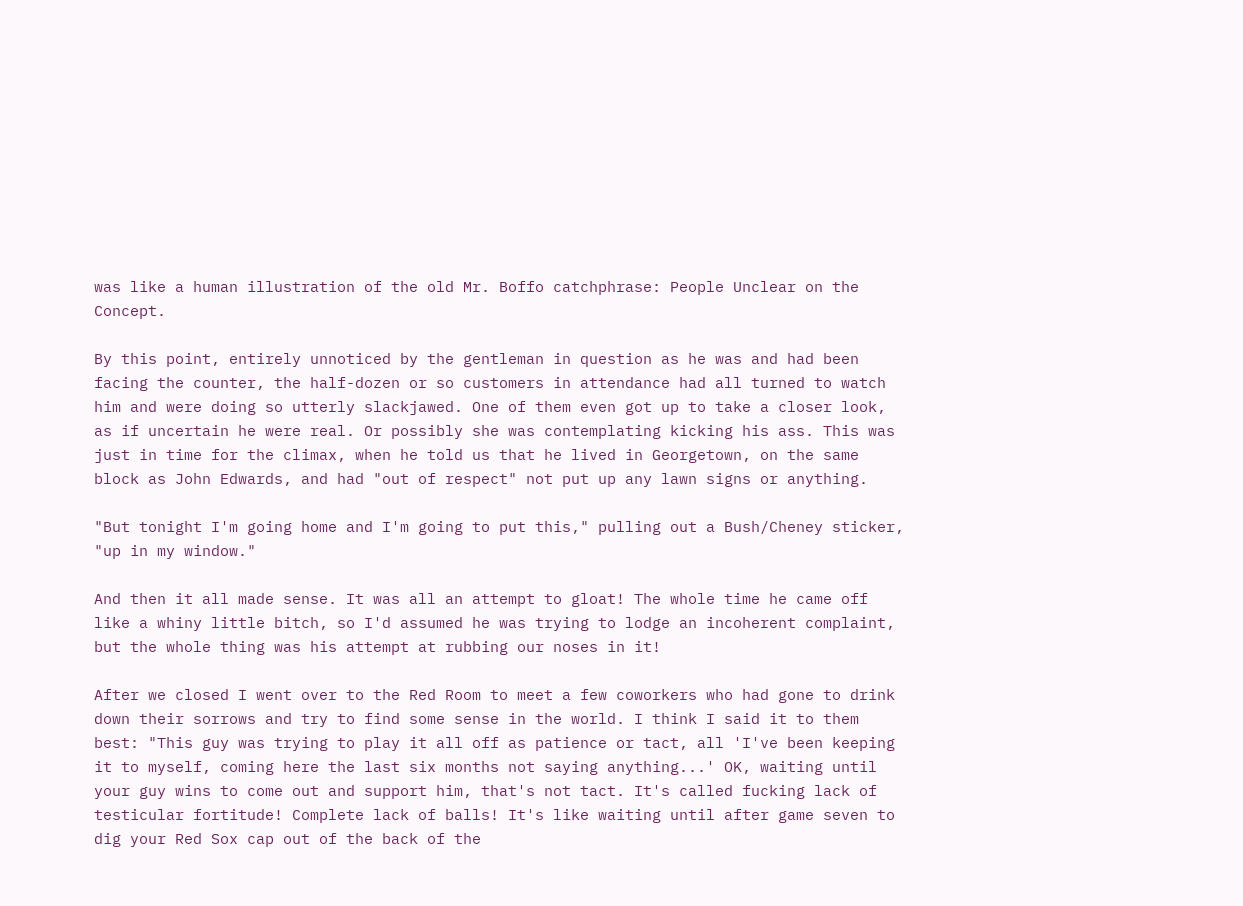was like a human illustration of the old Mr. Boffo catchphrase: People Unclear on the Concept.

By this point, entirely unnoticed by the gentleman in question as he was and had been facing the counter, the half-dozen or so customers in attendance had all turned to watch him and were doing so utterly slackjawed. One of them even got up to take a closer look, as if uncertain he were real. Or possibly she was contemplating kicking his ass. This was just in time for the climax, when he told us that he lived in Georgetown, on the same block as John Edwards, and had "out of respect" not put up any lawn signs or anything.

"But tonight I'm going home and I'm going to put this," pulling out a Bush/Cheney sticker, "up in my window."

And then it all made sense. It was all an attempt to gloat! The whole time he came off like a whiny little bitch, so I'd assumed he was trying to lodge an incoherent complaint, but the whole thing was his attempt at rubbing our noses in it!

After we closed I went over to the Red Room to meet a few coworkers who had gone to drink down their sorrows and try to find some sense in the world. I think I said it to them best: "This guy was trying to play it all off as patience or tact, all 'I've been keeping it to myself, coming here the last six months not saying anything...' OK, waiting until your guy wins to come out and support him, that's not tact. It's called fucking lack of testicular fortitude! Complete lack of balls! It's like waiting until after game seven to dig your Red Sox cap out of the back of the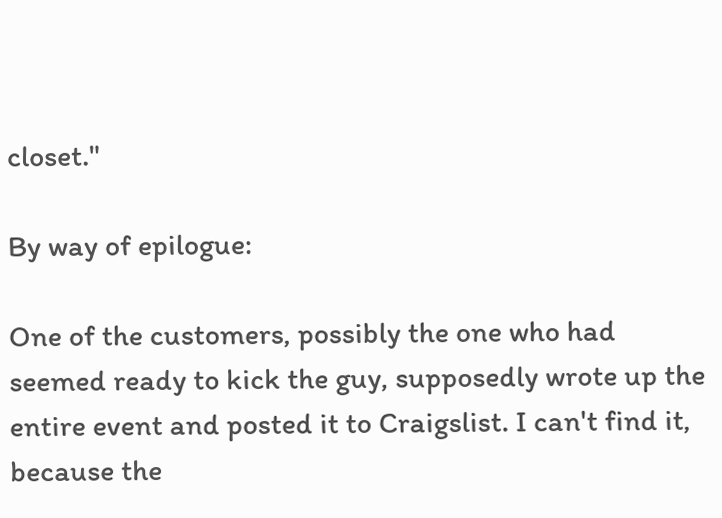closet."

By way of epilogue:

One of the customers, possibly the one who had seemed ready to kick the guy, supposedly wrote up the entire event and posted it to Craigslist. I can't find it, because the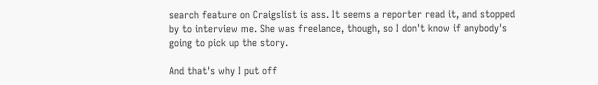search feature on Craigslist is ass. It seems a reporter read it, and stopped by to interview me. She was freelance, though, so I don't know if anybody's going to pick up the story.

And that's why I put off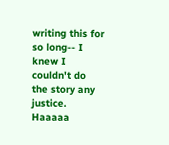writing this for so long-- I knew I couldn't do the story any justice. Haaaaa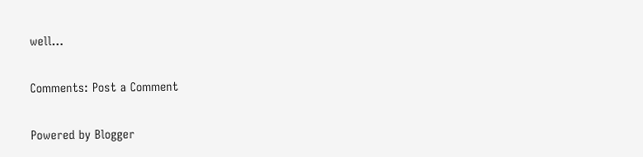well...

Comments: Post a Comment

Powered by Blogger